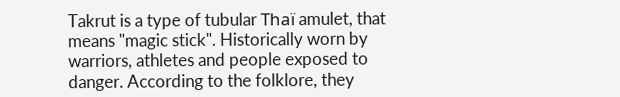Takrut is a type of tubular Thaï amulet, that means "magic stick". Historically worn by warriors, athletes and people exposed to danger. According to the folklore, they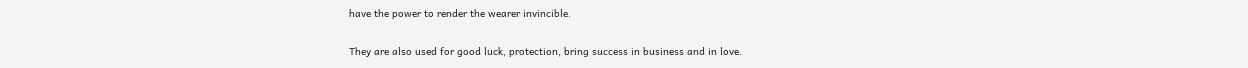have the power to render the wearer invincible.

They are also used for good luck, protection, bring success in business and in love.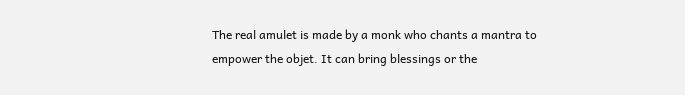The real amulet is made by a monk who chants a mantra to empower the objet. It can bring blessings or the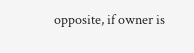opposite, if owner is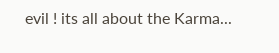evil ! its all about the Karma...